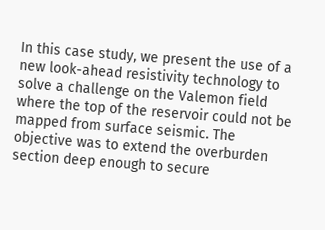In this case study, we present the use of a new look-ahead resistivity technology to solve a challenge on the Valemon field where the top of the reservoir could not be mapped from surface seismic. The objective was to extend the overburden section deep enough to secure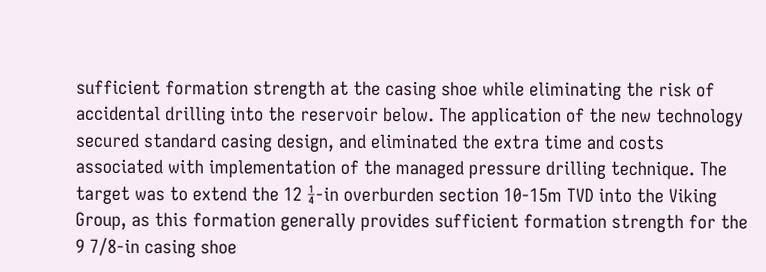sufficient formation strength at the casing shoe while eliminating the risk of accidental drilling into the reservoir below. The application of the new technology secured standard casing design, and eliminated the extra time and costs associated with implementation of the managed pressure drilling technique. The target was to extend the 12 ¼-in overburden section 10-15m TVD into the Viking Group, as this formation generally provides sufficient formation strength for the 9 7/8-in casing shoe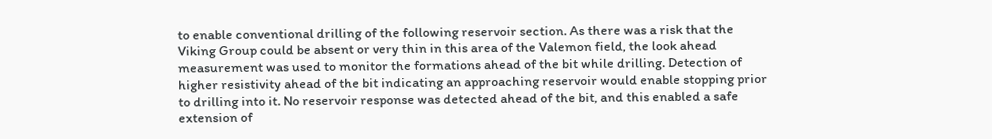to enable conventional drilling of the following reservoir section. As there was a risk that the Viking Group could be absent or very thin in this area of the Valemon field, the look ahead measurement was used to monitor the formations ahead of the bit while drilling. Detection of higher resistivity ahead of the bit indicating an approaching reservoir would enable stopping prior to drilling into it. No reservoir response was detected ahead of the bit, and this enabled a safe extension of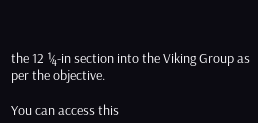the 12 ¼-in section into the Viking Group as per the objective.

You can access this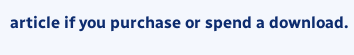article if you purchase or spend a download.